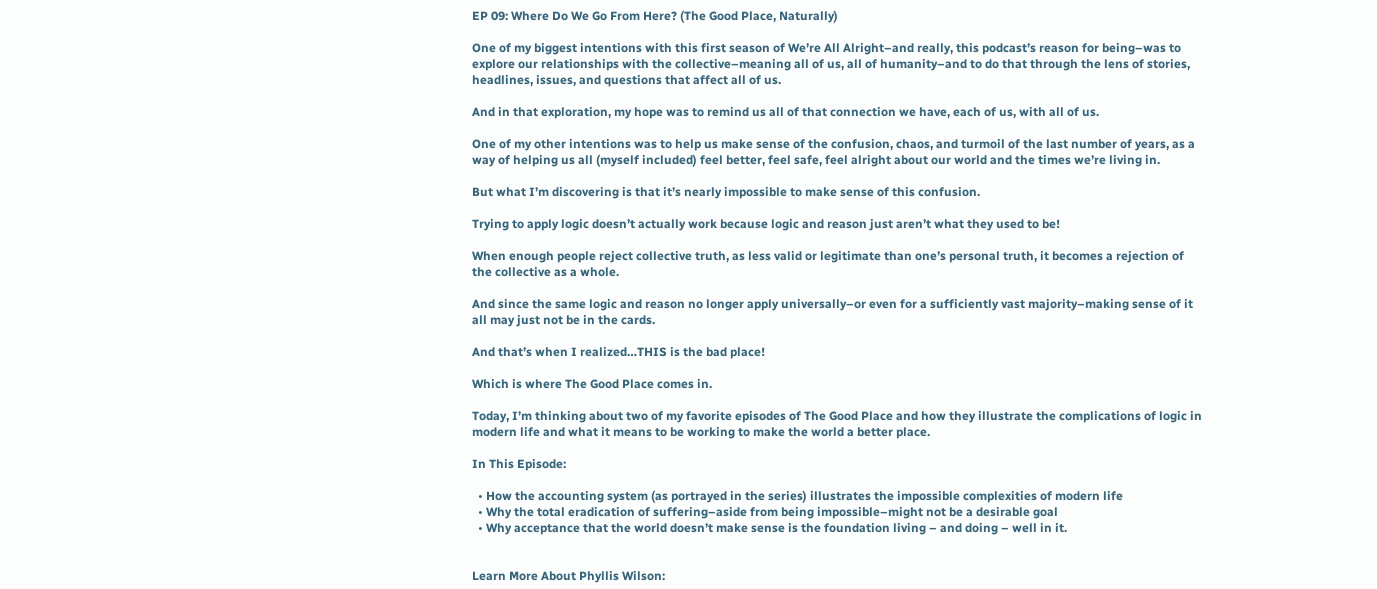EP 09: Where Do We Go From Here? (The Good Place, Naturally)

One of my biggest intentions with this first season of We’re All Alright–and really, this podcast’s reason for being–was to explore our relationships with the collective–meaning all of us, all of humanity–and to do that through the lens of stories, headlines, issues, and questions that affect all of us.

And in that exploration, my hope was to remind us all of that connection we have, each of us, with all of us.

One of my other intentions was to help us make sense of the confusion, chaos, and turmoil of the last number of years, as a way of helping us all (myself included) feel better, feel safe, feel alright about our world and the times we’re living in.

But what I’m discovering is that it’s nearly impossible to make sense of this confusion.

Trying to apply logic doesn’t actually work because logic and reason just aren’t what they used to be!

When enough people reject collective truth, as less valid or legitimate than one’s personal truth, it becomes a rejection of the collective as a whole.

And since the same logic and reason no longer apply universally–or even for a sufficiently vast majority–making sense of it all may just not be in the cards.

And that’s when I realized…THIS is the bad place!

Which is where The Good Place comes in.

Today, I’m thinking about two of my favorite episodes of The Good Place and how they illustrate the complications of logic in modern life and what it means to be working to make the world a better place.

In This Episode:

  • How the accounting system (as portrayed in the series) illustrates the impossible complexities of modern life
  • Why the total eradication of suffering–aside from being impossible–might not be a desirable goal
  • Why acceptance that the world doesn’t make sense is the foundation living – and doing – well in it.


Learn More About Phyllis Wilson: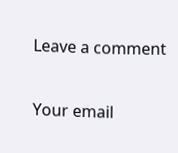Leave a comment

Your email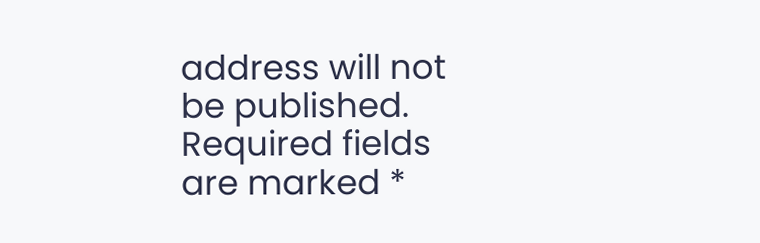address will not be published. Required fields are marked *